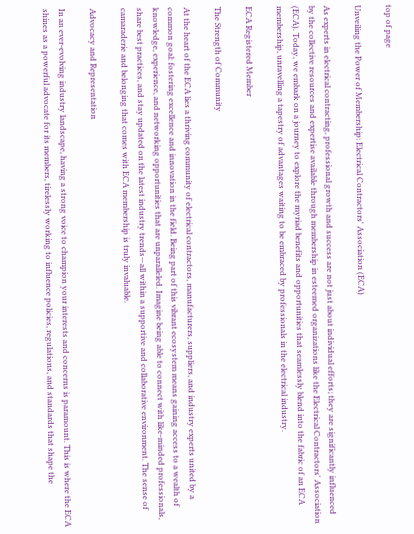top of page

Unveiling the Power of Membership: Electrical Contractors' Association (ECA)

As experts in electrical contracting, professional growth and success are not just about individual efforts; they are significantly influenced by the collective resources and expertise available through membership in esteemed organizations like the Electrical Contractors' Association (ECA). Today, we embark on a journey to explore the myriad benefits and opportunities that seamlessly blend into the fabric of an ECA membership, unravelling a tapestry of advantages waiting to be embraced by professionals in the electrical industry.

ECA Registered Member

The Strength of Community

At the heart of the ECA lies a thriving community of electrical contractors, manufacturers, suppliers, and industry experts united by a common goal: fostering excellence and innovation in the field. Being part of this vibrant ecosystem means gaining access to a wealth of knowledge, experience, and networking opportunities that are unparalleled. Imagine being able to connect with like-minded professionals, share best practices, and stay updated on the latest industry trends—all within a supportive and collaborative environment. The sense of camaraderie and belonging that comes with ECA membership is truly invaluable.

Advocacy and Representation

In an ever-evolving industry landscape, having a strong voice to champion your interests and concerns is paramount. This is where the ECA shines as a powerful advocate for its members, tirelessly working to influence policies, regulations, and standards that shape the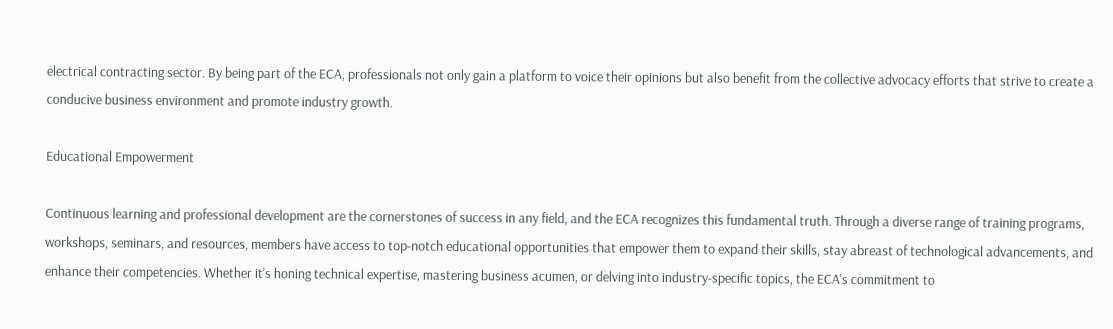electrical contracting sector. By being part of the ECA, professionals not only gain a platform to voice their opinions but also benefit from the collective advocacy efforts that strive to create a conducive business environment and promote industry growth.

Educational Empowerment

Continuous learning and professional development are the cornerstones of success in any field, and the ECA recognizes this fundamental truth. Through a diverse range of training programs, workshops, seminars, and resources, members have access to top-notch educational opportunities that empower them to expand their skills, stay abreast of technological advancements, and enhance their competencies. Whether it's honing technical expertise, mastering business acumen, or delving into industry-specific topics, the ECA's commitment to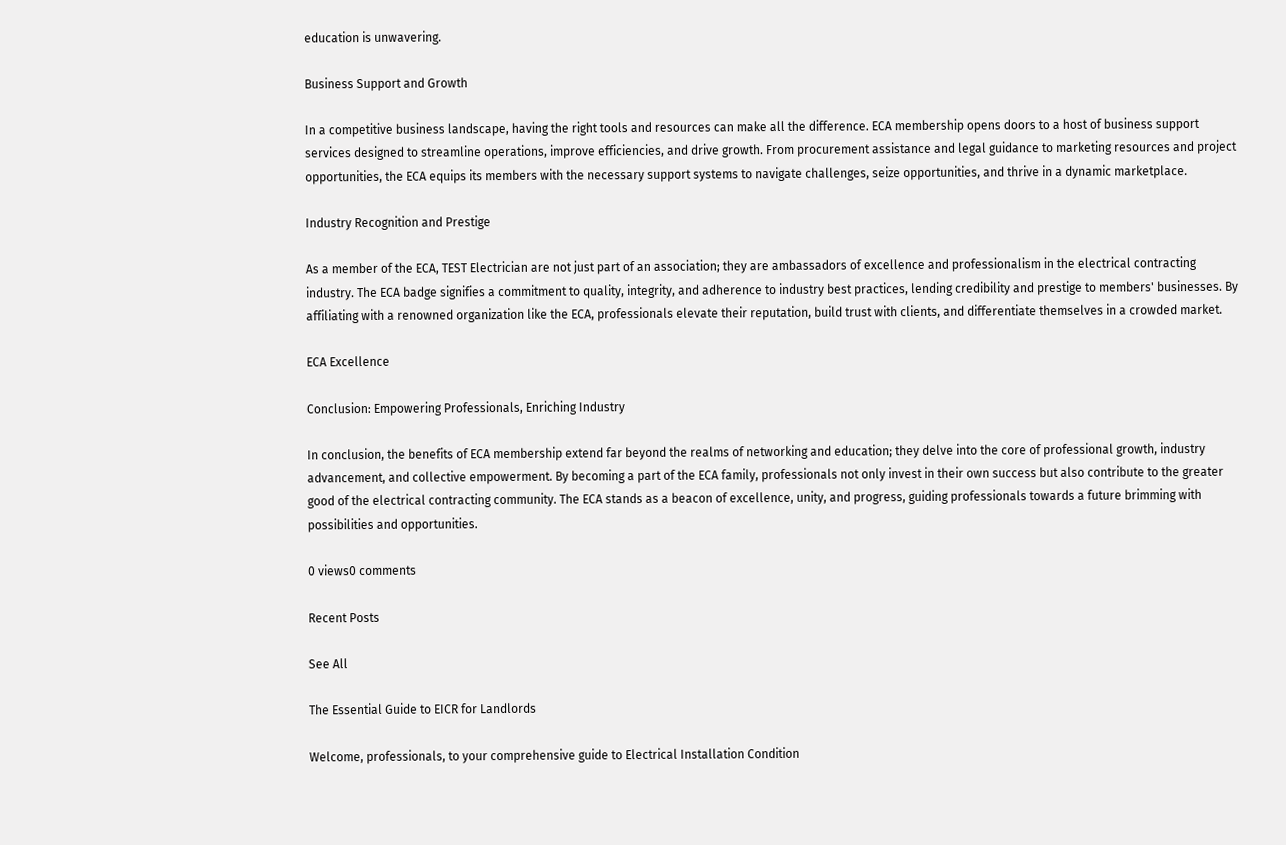education is unwavering.

Business Support and Growth

In a competitive business landscape, having the right tools and resources can make all the difference. ECA membership opens doors to a host of business support services designed to streamline operations, improve efficiencies, and drive growth. From procurement assistance and legal guidance to marketing resources and project opportunities, the ECA equips its members with the necessary support systems to navigate challenges, seize opportunities, and thrive in a dynamic marketplace.

Industry Recognition and Prestige

As a member of the ECA, TEST Electrician are not just part of an association; they are ambassadors of excellence and professionalism in the electrical contracting industry. The ECA badge signifies a commitment to quality, integrity, and adherence to industry best practices, lending credibility and prestige to members' businesses. By affiliating with a renowned organization like the ECA, professionals elevate their reputation, build trust with clients, and differentiate themselves in a crowded market.

ECA Excellence

Conclusion: Empowering Professionals, Enriching Industry

In conclusion, the benefits of ECA membership extend far beyond the realms of networking and education; they delve into the core of professional growth, industry advancement, and collective empowerment. By becoming a part of the ECA family, professionals not only invest in their own success but also contribute to the greater good of the electrical contracting community. The ECA stands as a beacon of excellence, unity, and progress, guiding professionals towards a future brimming with possibilities and opportunities.

0 views0 comments

Recent Posts

See All

The Essential Guide to EICR for Landlords

Welcome, professionals, to your comprehensive guide to Electrical Installation Condition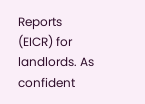Reports (EICR) for landlords. As confident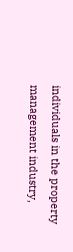individuals in the property management industry,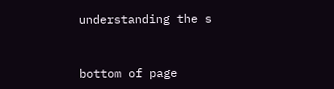understanding the s


bottom of page